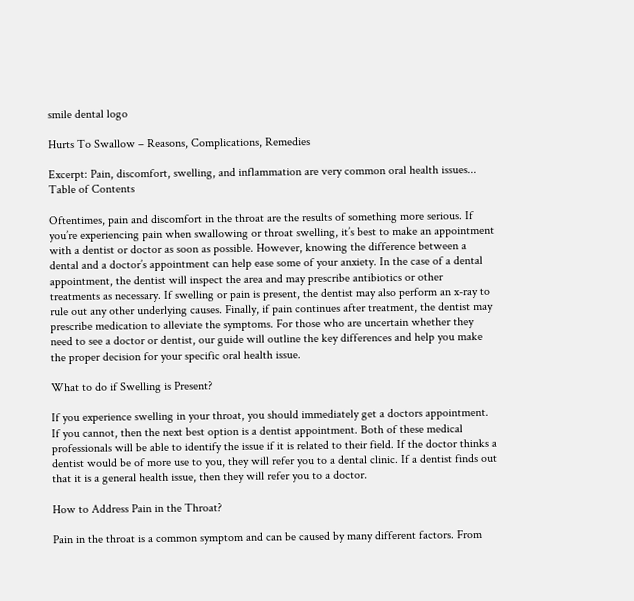smile dental logo

Hurts To Swallow – Reasons, Complications, Remedies

Excerpt: Pain, discomfort, swelling, and inflammation are very common oral health issues...
Table of Contents

Oftentimes, pain and discomfort in the throat are the results of something more serious. If you’re experiencing pain when swallowing or throat swelling, it’s best to make an appointment with a dentist or doctor as soon as possible. However, knowing the difference between a dental and a doctor’s appointment can help ease some of your anxiety. In the case of a dental appointment, the dentist will inspect the area and may prescribe antibiotics or other treatments as necessary. If swelling or pain is present, the dentist may also perform an x-ray to rule out any other underlying causes. Finally, if pain continues after treatment, the dentist may prescribe medication to alleviate the symptoms. For those who are uncertain whether they need to see a doctor or dentist, our guide will outline the key differences and help you make the proper decision for your specific oral health issue.

What to do if Swelling is Present?

If you experience swelling in your throat, you should immediately get a doctors appointment. If you cannot, then the next best option is a dentist appointment. Both of these medical professionals will be able to identify the issue if it is related to their field. If the doctor thinks a dentist would be of more use to you, they will refer you to a dental clinic. If a dentist finds out that it is a general health issue, then they will refer you to a doctor.

How to Address Pain in the Throat?

Pain in the throat is a common symptom and can be caused by many different factors. From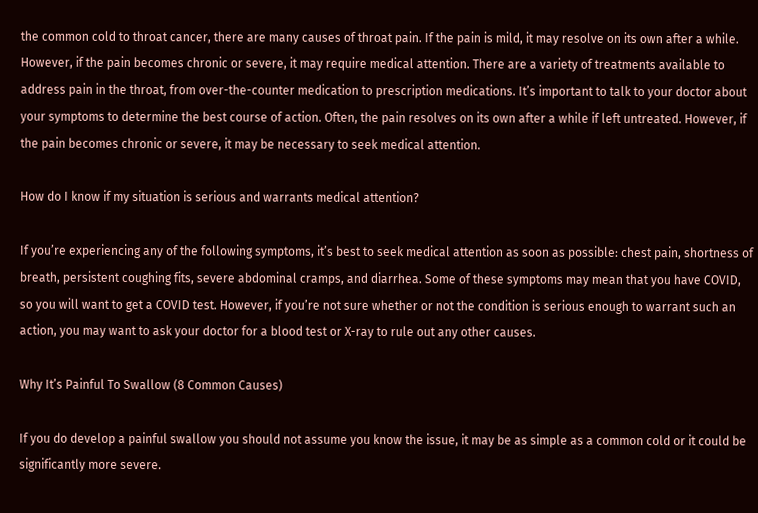the common cold to throat cancer, there are many causes of throat pain. If the pain is mild, it may resolve on its own after a while. However, if the pain becomes chronic or severe, it may require medical attention. There are a variety of treatments available to address pain in the throat, from over-the-counter medication to prescription medications. It’s important to talk to your doctor about your symptoms to determine the best course of action. Often, the pain resolves on its own after a while if left untreated. However, if the pain becomes chronic or severe, it may be necessary to seek medical attention.

How do I know if my situation is serious and warrants medical attention?

If you’re experiencing any of the following symptoms, it’s best to seek medical attention as soon as possible: chest pain, shortness of breath, persistent coughing fits, severe abdominal cramps, and diarrhea. Some of these symptoms may mean that you have COVID, so you will want to get a COVID test. However, if you’re not sure whether or not the condition is serious enough to warrant such an action, you may want to ask your doctor for a blood test or X-ray to rule out any other causes.

Why It’s Painful To Swallow (8 Common Causes)

If you do develop a painful swallow you should not assume you know the issue, it may be as simple as a common cold or it could be significantly more severe.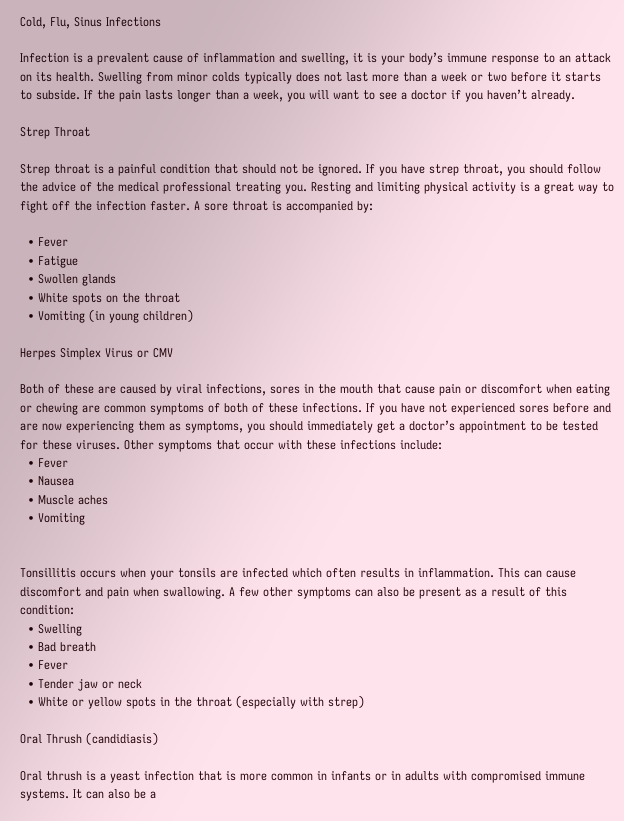Cold, Flu, Sinus Infections

Infection is a prevalent cause of inflammation and swelling, it is your body’s immune response to an attack on its health. Swelling from minor colds typically does not last more than a week or two before it starts to subside. If the pain lasts longer than a week, you will want to see a doctor if you haven’t already.

Strep Throat

Strep throat is a painful condition that should not be ignored. If you have strep throat, you should follow the advice of the medical professional treating you. Resting and limiting physical activity is a great way to fight off the infection faster. A sore throat is accompanied by:

  • Fever
  • Fatigue
  • Swollen glands
  • White spots on the throat
  • Vomiting (in young children)

Herpes Simplex Virus or CMV

Both of these are caused by viral infections, sores in the mouth that cause pain or discomfort when eating or chewing are common symptoms of both of these infections. If you have not experienced sores before and are now experiencing them as symptoms, you should immediately get a doctor’s appointment to be tested for these viruses. Other symptoms that occur with these infections include:
  • Fever
  • Nausea
  • Muscle aches
  • Vomiting


Tonsillitis occurs when your tonsils are infected which often results in inflammation. This can cause discomfort and pain when swallowing. A few other symptoms can also be present as a result of this condition:
  • Swelling
  • Bad breath
  • Fever
  • Tender jaw or neck
  • White or yellow spots in the throat (especially with strep)

Oral Thrush (candidiasis)

Oral thrush is a yeast infection that is more common in infants or in adults with compromised immune systems. It can also be a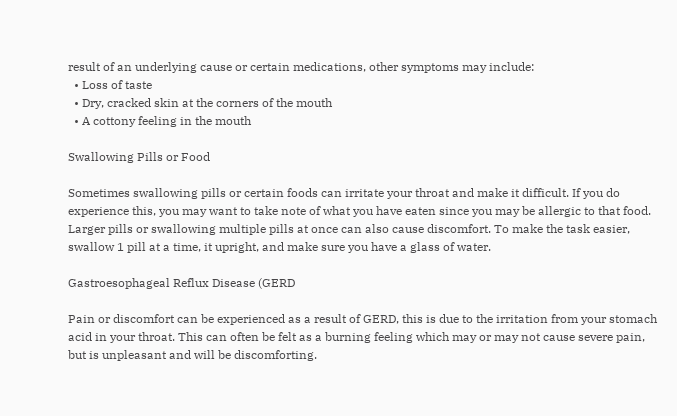result of an underlying cause or certain medications, other symptoms may include:
  • Loss of taste
  • Dry, cracked skin at the corners of the mouth
  • A cottony feeling in the mouth

Swallowing Pills or Food

Sometimes swallowing pills or certain foods can irritate your throat and make it difficult. If you do experience this, you may want to take note of what you have eaten since you may be allergic to that food. Larger pills or swallowing multiple pills at once can also cause discomfort. To make the task easier, swallow 1 pill at a time, it upright, and make sure you have a glass of water.

Gastroesophageal Reflux Disease (GERD

Pain or discomfort can be experienced as a result of GERD, this is due to the irritation from your stomach acid in your throat. This can often be felt as a burning feeling which may or may not cause severe pain, but is unpleasant and will be discomforting.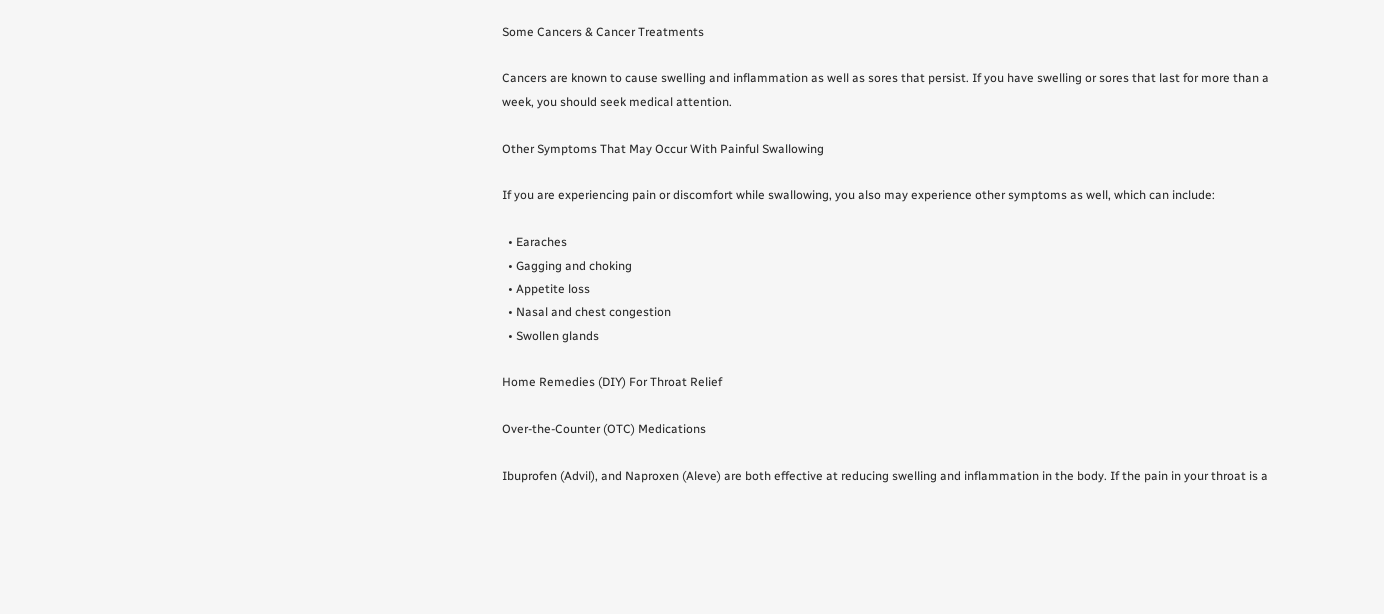Some Cancers & Cancer Treatments

Cancers are known to cause swelling and inflammation as well as sores that persist. If you have swelling or sores that last for more than a week, you should seek medical attention.

Other Symptoms That May Occur With Painful Swallowing

If you are experiencing pain or discomfort while swallowing, you also may experience other symptoms as well, which can include:

  • Earaches
  • Gagging and choking
  • Appetite loss
  • Nasal and chest congestion
  • Swollen glands

Home Remedies (DIY) For Throat Relief

Over-the-Counter (OTC) Medications

Ibuprofen (Advil), and Naproxen (Aleve) are both effective at reducing swelling and inflammation in the body. If the pain in your throat is a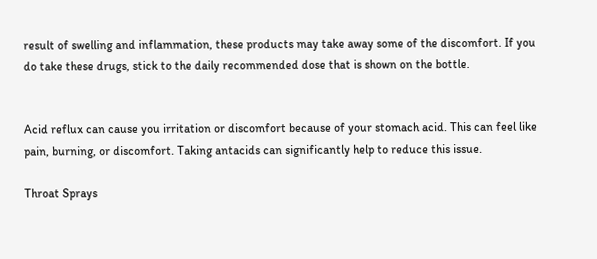result of swelling and inflammation, these products may take away some of the discomfort. If you do take these drugs, stick to the daily recommended dose that is shown on the bottle.


Acid reflux can cause you irritation or discomfort because of your stomach acid. This can feel like pain, burning, or discomfort. Taking antacids can significantly help to reduce this issue.

Throat Sprays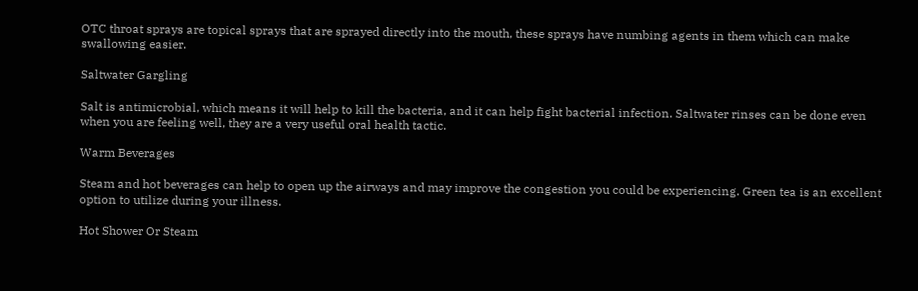OTC throat sprays are topical sprays that are sprayed directly into the mouth, these sprays have numbing agents in them which can make swallowing easier.

Saltwater Gargling

Salt is antimicrobial, which means it will help to kill the bacteria, and it can help fight bacterial infection. Saltwater rinses can be done even when you are feeling well, they are a very useful oral health tactic.

Warm Beverages

Steam and hot beverages can help to open up the airways and may improve the congestion you could be experiencing. Green tea is an excellent option to utilize during your illness.

Hot Shower Or Steam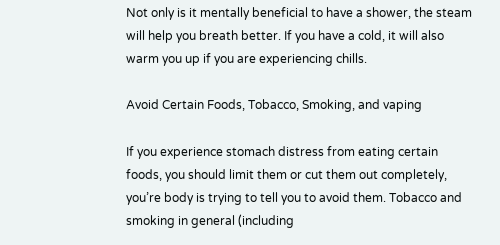Not only is it mentally beneficial to have a shower, the steam will help you breath better. If you have a cold, it will also warm you up if you are experiencing chills.

Avoid Certain Foods, Tobacco, Smoking, and vaping

If you experience stomach distress from eating certain foods, you should limit them or cut them out completely, you’re body is trying to tell you to avoid them. Tobacco and smoking in general (including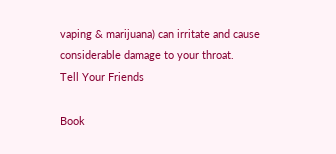vaping & marijuana) can irritate and cause considerable damage to your throat.
Tell Your Friends

Book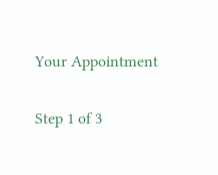Your Appointment

Step 1 of 3